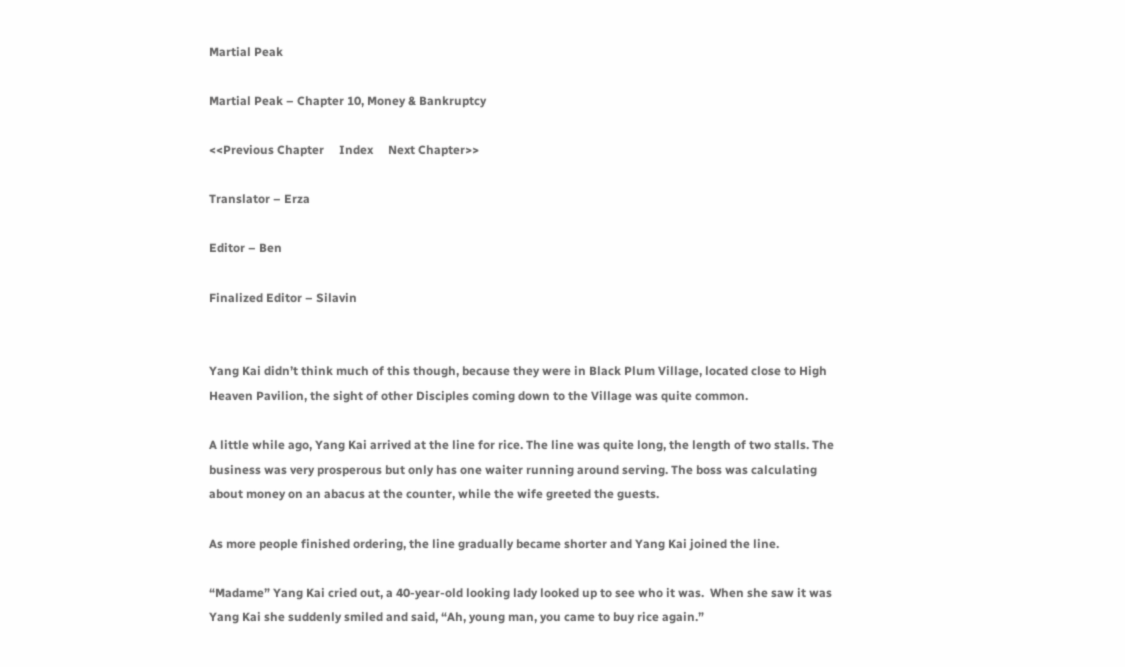Martial Peak

Martial Peak – Chapter 10, Money & Bankruptcy

<<Previous Chapter     Index     Next Chapter>>

Translator – Erza

Editor – Ben

Finalized Editor – Silavin


Yang Kai didn’t think much of this though, because they were in Black Plum Village, located close to High Heaven Pavilion, the sight of other Disciples coming down to the Village was quite common.

A little while ago, Yang Kai arrived at the line for rice. The line was quite long, the length of two stalls. The business was very prosperous but only has one waiter running around serving. The boss was calculating about money on an abacus at the counter, while the wife greeted the guests.

As more people finished ordering, the line gradually became shorter and Yang Kai joined the line.

“Madame” Yang Kai cried out, a 40-year-old looking lady looked up to see who it was.  When she saw it was Yang Kai she suddenly smiled and said, “Ah, young man, you came to buy rice again.”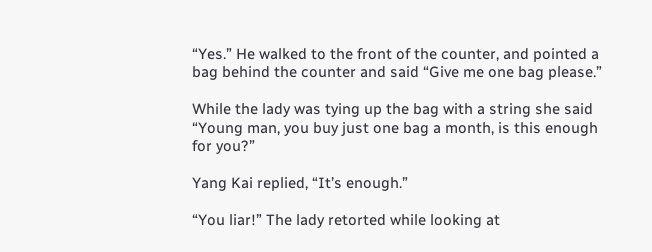“Yes.” He walked to the front of the counter, and pointed a bag behind the counter and said “Give me one bag please.”

While the lady was tying up the bag with a string she said “Young man, you buy just one bag a month, is this enough for you?”

Yang Kai replied, “It’s enough.”

“You liar!” The lady retorted while looking at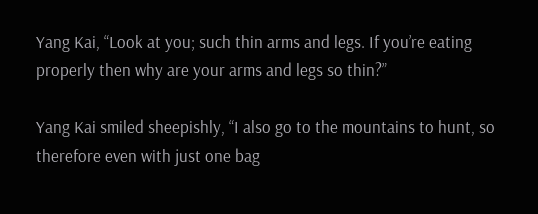Yang Kai, “Look at you; such thin arms and legs. If you’re eating properly then why are your arms and legs so thin?”

Yang Kai smiled sheepishly, “I also go to the mountains to hunt, so therefore even with just one bag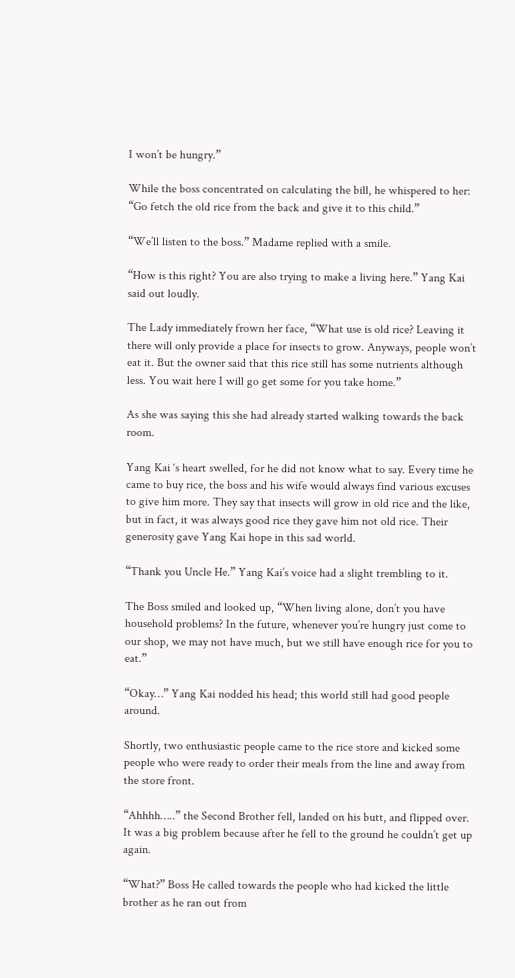I won’t be hungry.”

While the boss concentrated on calculating the bill, he whispered to her: “Go fetch the old rice from the back and give it to this child.”

“We’ll listen to the boss.” Madame replied with a smile.

“How is this right? You are also trying to make a living here.” Yang Kai said out loudly.

The Lady immediately frown her face, “What use is old rice? Leaving it there will only provide a place for insects to grow. Anyways, people won’t eat it. But the owner said that this rice still has some nutrients although less. You wait here I will go get some for you take home.”

As she was saying this she had already started walking towards the back room.

Yang Kai ‘s heart swelled, for he did not know what to say. Every time he came to buy rice, the boss and his wife would always find various excuses to give him more. They say that insects will grow in old rice and the like, but in fact, it was always good rice they gave him not old rice. Their generosity gave Yang Kai hope in this sad world.

“Thank you Uncle He.” Yang Kai’s voice had a slight trembling to it.

The Boss smiled and looked up, “When living alone, don’t you have household problems? In the future, whenever you’re hungry just come to our shop, we may not have much, but we still have enough rice for you to eat.”

“Okay…” Yang Kai nodded his head; this world still had good people around.

Shortly, two enthusiastic people came to the rice store and kicked some people who were ready to order their meals from the line and away from the store front.

“Ahhhh…..” the Second Brother fell, landed on his butt, and flipped over. It was a big problem because after he fell to the ground he couldn’t get up again.

“What?” Boss He called towards the people who had kicked the little brother as he ran out from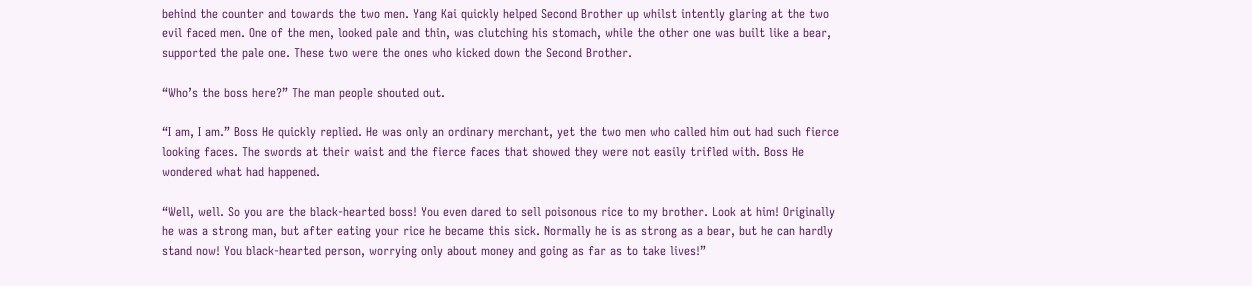behind the counter and towards the two men. Yang Kai quickly helped Second Brother up whilst intently glaring at the two evil faced men. One of the men, looked pale and thin, was clutching his stomach, while the other one was built like a bear, supported the pale one. These two were the ones who kicked down the Second Brother.

“Who’s the boss here?” The man people shouted out.

“I am, I am.” Boss He quickly replied. He was only an ordinary merchant, yet the two men who called him out had such fierce looking faces. The swords at their waist and the fierce faces that showed they were not easily trifled with. Boss He wondered what had happened.

“Well, well. So you are the black-hearted boss! You even dared to sell poisonous rice to my brother. Look at him! Originally he was a strong man, but after eating your rice he became this sick. Normally he is as strong as a bear, but he can hardly stand now! You black-hearted person, worrying only about money and going as far as to take lives!”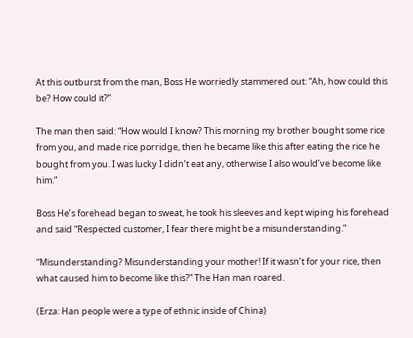At this outburst from the man, Boss He worriedly stammered out: “Ah, how could this be? How could it?”

The man then said: “How would I know? This morning my brother bought some rice from you, and made rice porridge, then he became like this after eating the rice he bought from you. I was lucky I didn’t eat any, otherwise I also would’ve become like him.”

Boss He’s forehead began to sweat, he took his sleeves and kept wiping his forehead and said “Respected customer, I fear there might be a misunderstanding.”

“Misunderstanding? Misunderstanding your mother! If it wasn’t for your rice, then what caused him to become like this?” The Han man roared.

(Erza: Han people were a type of ethnic inside of China)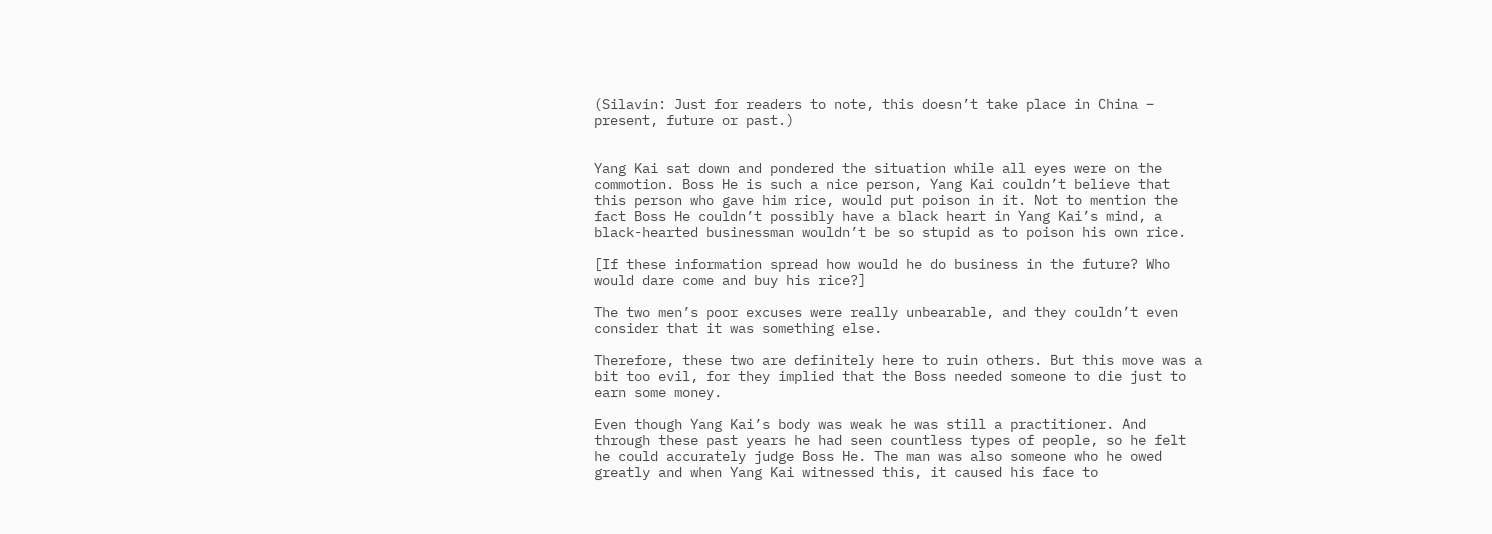(Silavin: Just for readers to note, this doesn’t take place in China – present, future or past.)


Yang Kai sat down and pondered the situation while all eyes were on the commotion. Boss He is such a nice person, Yang Kai couldn’t believe that this person who gave him rice, would put poison in it. Not to mention the fact Boss He couldn’t possibly have a black heart in Yang Kai’s mind, a black-hearted businessman wouldn’t be so stupid as to poison his own rice.

[If these information spread how would he do business in the future? Who would dare come and buy his rice?]

The two men’s poor excuses were really unbearable, and they couldn’t even consider that it was something else.

Therefore, these two are definitely here to ruin others. But this move was a bit too evil, for they implied that the Boss needed someone to die just to earn some money.

Even though Yang Kai’s body was weak he was still a practitioner. And through these past years he had seen countless types of people, so he felt he could accurately judge Boss He. The man was also someone who he owed greatly and when Yang Kai witnessed this, it caused his face to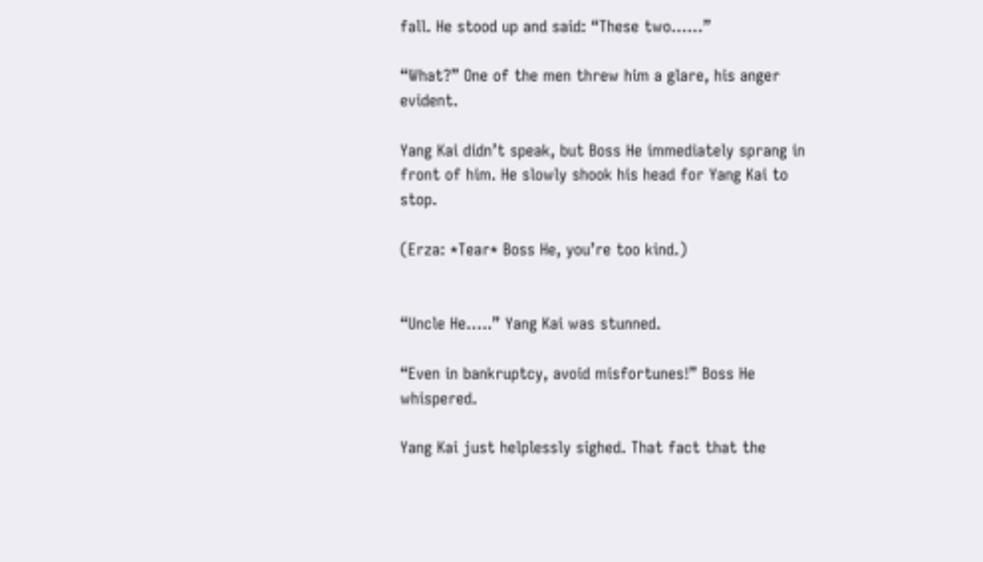fall. He stood up and said: “These two……”

“What?” One of the men threw him a glare, his anger evident.

Yang Kai didn’t speak, but Boss He immediately sprang in front of him. He slowly shook his head for Yang Kai to stop.

(Erza: *Tear* Boss He, you’re too kind.)


“Uncle He…..” Yang Kai was stunned.

“Even in bankruptcy, avoid misfortunes!” Boss He whispered.

Yang Kai just helplessly sighed. That fact that the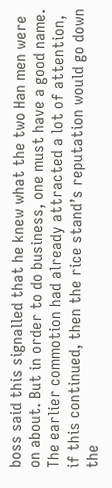boss said this signalled that he knew what the two Han men were on about. But in order to do business, one must have a good name. The earlier commotion had already attracted a lot of attention, if this continued, then the rice stand’s reputation would go down the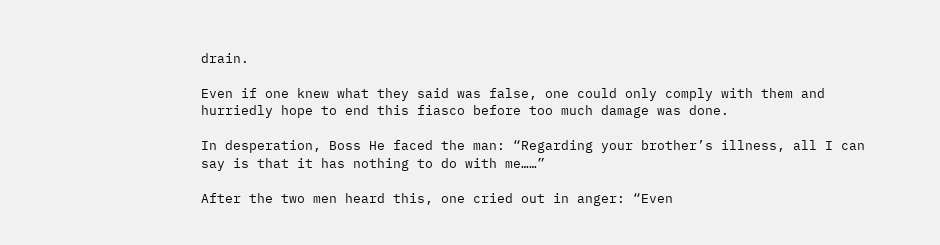drain.

Even if one knew what they said was false, one could only comply with them and hurriedly hope to end this fiasco before too much damage was done.

In desperation, Boss He faced the man: “Regarding your brother’s illness, all I can say is that it has nothing to do with me……”

After the two men heard this, one cried out in anger: “Even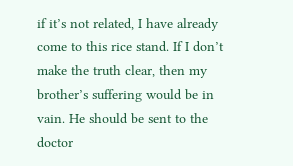if it’s not related, I have already come to this rice stand. If I don’t make the truth clear, then my brother’s suffering would be in vain. He should be sent to the doctor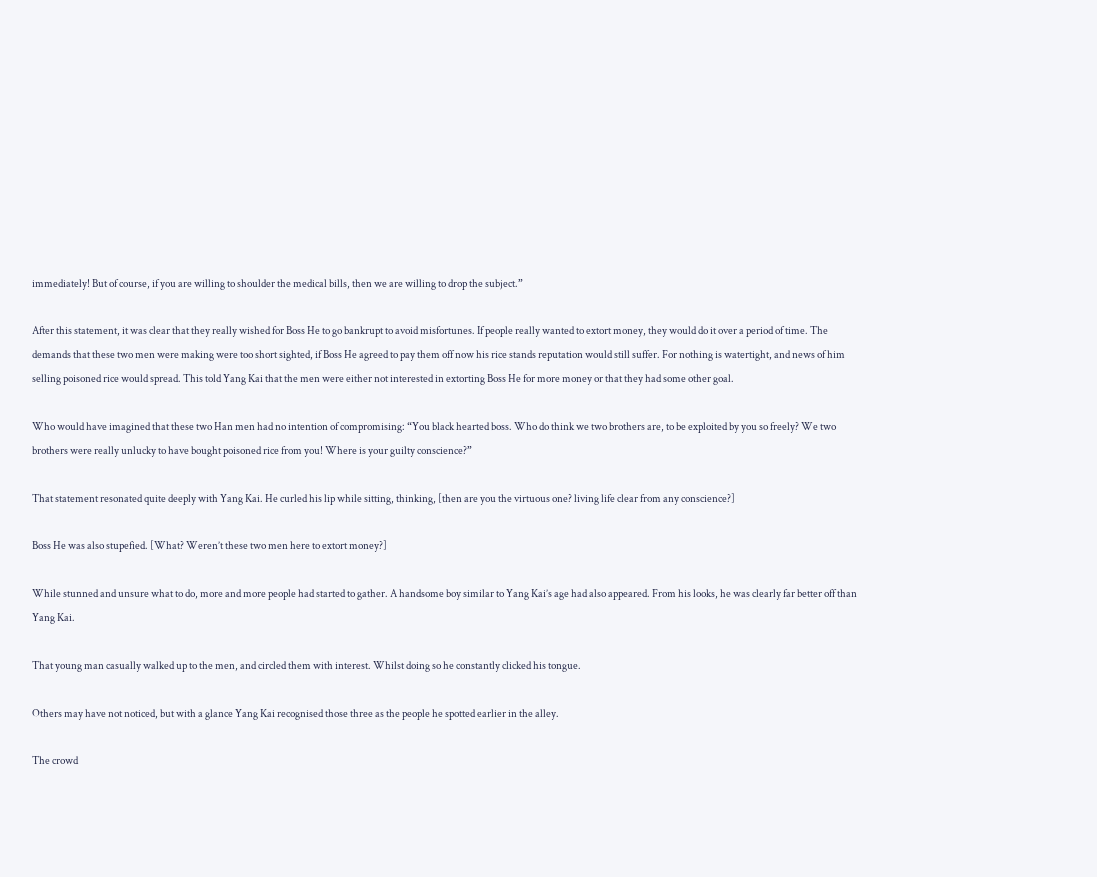immediately! But of course, if you are willing to shoulder the medical bills, then we are willing to drop the subject.”

After this statement, it was clear that they really wished for Boss He to go bankrupt to avoid misfortunes. If people really wanted to extort money, they would do it over a period of time. The demands that these two men were making were too short sighted, if Boss He agreed to pay them off now his rice stands reputation would still suffer. For nothing is watertight, and news of him selling poisoned rice would spread. This told Yang Kai that the men were either not interested in extorting Boss He for more money or that they had some other goal.

Who would have imagined that these two Han men had no intention of compromising: “You black hearted boss. Who do think we two brothers are, to be exploited by you so freely? We two brothers were really unlucky to have bought poisoned rice from you! Where is your guilty conscience?”

That statement resonated quite deeply with Yang Kai. He curled his lip while sitting, thinking, [then are you the virtuous one? living life clear from any conscience?]

Boss He was also stupefied. [What? Weren’t these two men here to extort money?]

While stunned and unsure what to do, more and more people had started to gather. A handsome boy similar to Yang Kai’s age had also appeared. From his looks, he was clearly far better off than Yang Kai.

That young man casually walked up to the men, and circled them with interest. Whilst doing so he constantly clicked his tongue.

Others may have not noticed, but with a glance Yang Kai recognised those three as the people he spotted earlier in the alley.

The crowd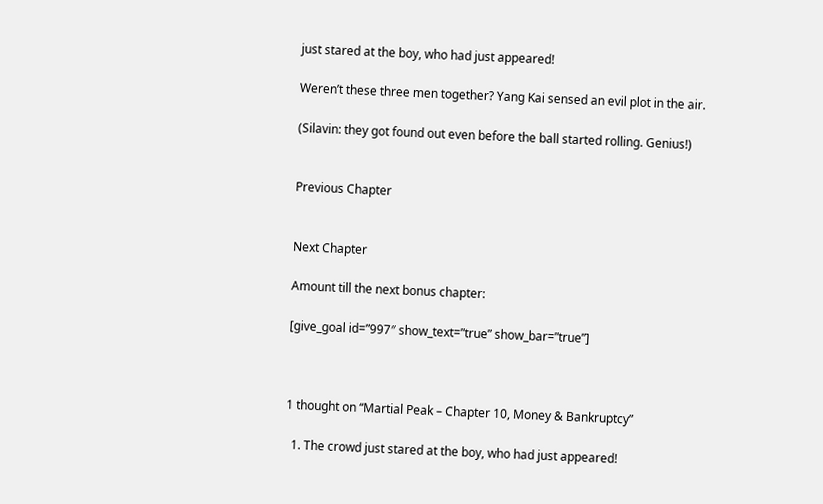just stared at the boy, who had just appeared!

Weren’t these three men together? Yang Kai sensed an evil plot in the air.

(Silavin: they got found out even before the ball started rolling. Genius!)


Previous Chapter


Next Chapter

Amount till the next bonus chapter:

[give_goal id=”997″ show_text=”true” show_bar=”true”]



1 thought on “Martial Peak – Chapter 10, Money & Bankruptcy”

  1. The crowd just stared at the boy, who had just appeared!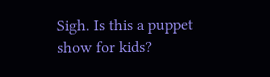Sigh. Is this a puppet show for kids?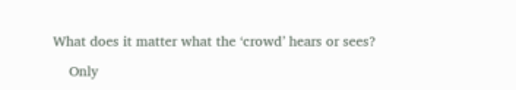What does it matter what the ‘crowd’ hears or sees?

    Only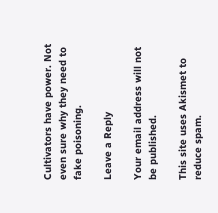Cultivators have power. Not even sure why they need to fake poisoning.

Leave a Reply

Your email address will not be published.

This site uses Akismet to reduce spam.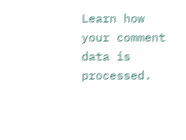Learn how your comment data is processed.